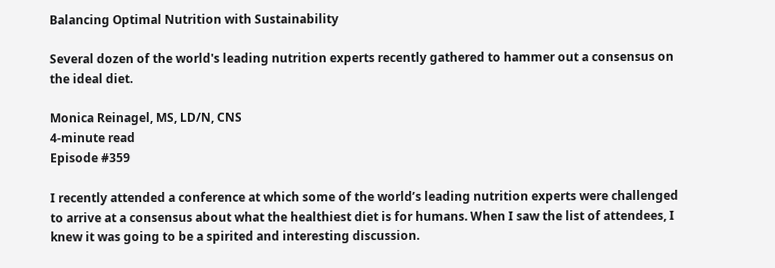Balancing Optimal Nutrition with Sustainability

Several dozen of the world's leading nutrition experts recently gathered to hammer out a consensus on the ideal diet.

Monica Reinagel, MS, LD/N, CNS
4-minute read
Episode #359

I recently attended a conference at which some of the world’s leading nutrition experts were challenged to arrive at a consensus about what the healthiest diet is for humans. When I saw the list of attendees, I knew it was going to be a spirited and interesting discussion.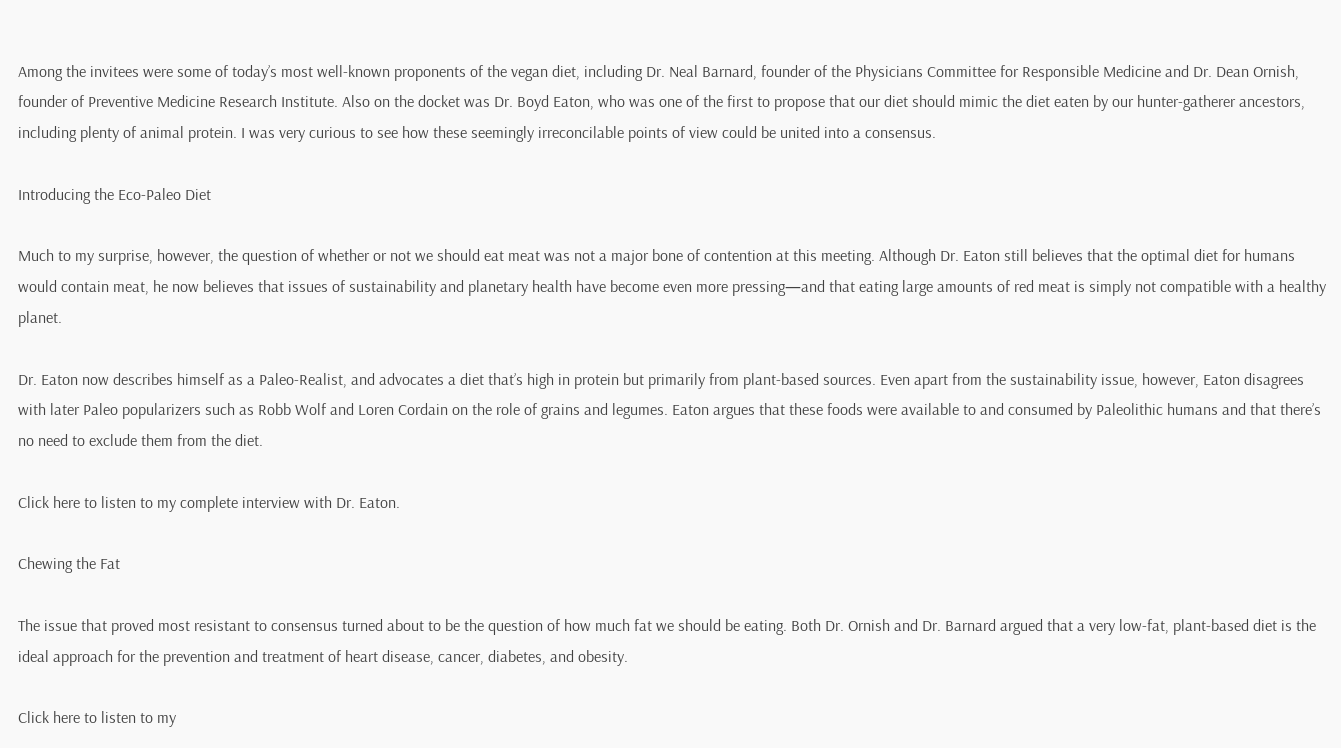Among the invitees were some of today’s most well-known proponents of the vegan diet, including Dr. Neal Barnard, founder of the Physicians Committee for Responsible Medicine and Dr. Dean Ornish, founder of Preventive Medicine Research Institute. Also on the docket was Dr. Boyd Eaton, who was one of the first to propose that our diet should mimic the diet eaten by our hunter-gatherer ancestors, including plenty of animal protein. I was very curious to see how these seemingly irreconcilable points of view could be united into a consensus.

Introducing the Eco-Paleo Diet

Much to my surprise, however, the question of whether or not we should eat meat was not a major bone of contention at this meeting. Although Dr. Eaton still believes that the optimal diet for humans would contain meat, he now believes that issues of sustainability and planetary health have become even more pressing—and that eating large amounts of red meat is simply not compatible with a healthy planet.

Dr. Eaton now describes himself as a Paleo-Realist, and advocates a diet that’s high in protein but primarily from plant-based sources. Even apart from the sustainability issue, however, Eaton disagrees with later Paleo popularizers such as Robb Wolf and Loren Cordain on the role of grains and legumes. Eaton argues that these foods were available to and consumed by Paleolithic humans and that there’s no need to exclude them from the diet.

Click here to listen to my complete interview with Dr. Eaton.

Chewing the Fat

The issue that proved most resistant to consensus turned about to be the question of how much fat we should be eating. Both Dr. Ornish and Dr. Barnard argued that a very low-fat, plant-based diet is the ideal approach for the prevention and treatment of heart disease, cancer, diabetes, and obesity.

Click here to listen to my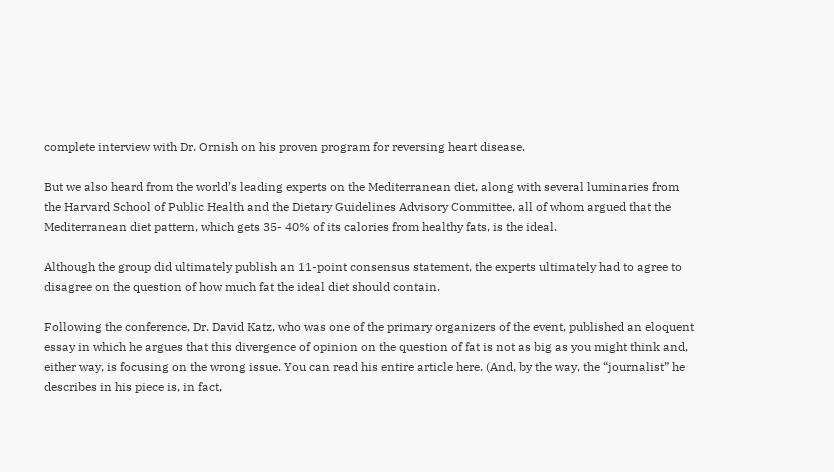complete interview with Dr. Ornish on his proven program for reversing heart disease.

But we also heard from the world’s leading experts on the Mediterranean diet, along with several luminaries from the Harvard School of Public Health and the Dietary Guidelines Advisory Committee, all of whom argued that the Mediterranean diet pattern, which gets 35- 40% of its calories from healthy fats, is the ideal.

Although the group did ultimately publish an 11-point consensus statement, the experts ultimately had to agree to disagree on the question of how much fat the ideal diet should contain.

Following the conference, Dr. David Katz, who was one of the primary organizers of the event, published an eloquent essay in which he argues that this divergence of opinion on the question of fat is not as big as you might think and, either way, is focusing on the wrong issue. You can read his entire article here. (And, by the way, the “journalist” he describes in his piece is, in fact,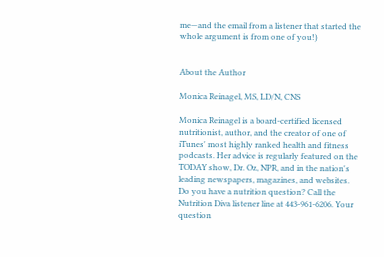me—and the email from a listener that started the whole argument is from one of you!)


About the Author

Monica Reinagel, MS, LD/N, CNS

Monica Reinagel is a board-certified licensed nutritionist, author, and the creator of one of iTunes' most highly ranked health and fitness podcasts. Her advice is regularly featured on the TODAY show, Dr. Oz, NPR, and in the nation's leading newspapers, magazines, and websites. Do you have a nutrition question? Call the Nutrition Diva listener line at 443-961-6206. Your question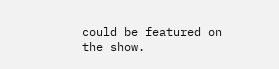could be featured on the show.